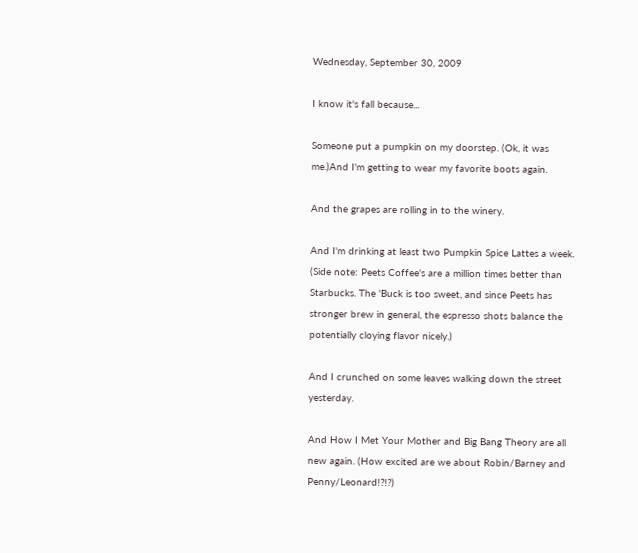Wednesday, September 30, 2009

I know it's fall because...

Someone put a pumpkin on my doorstep. (Ok, it was me.)And I'm getting to wear my favorite boots again.

And the grapes are rolling in to the winery.

And I'm drinking at least two Pumpkin Spice Lattes a week. (Side note: Peets Coffee's are a million times better than Starbucks. The 'Buck is too sweet, and since Peets has stronger brew in general, the espresso shots balance the potentially cloying flavor nicely.)

And I crunched on some leaves walking down the street yesterday.

And How I Met Your Mother and Big Bang Theory are all new again. (How excited are we about Robin/Barney and Penny/Leonard!?!?)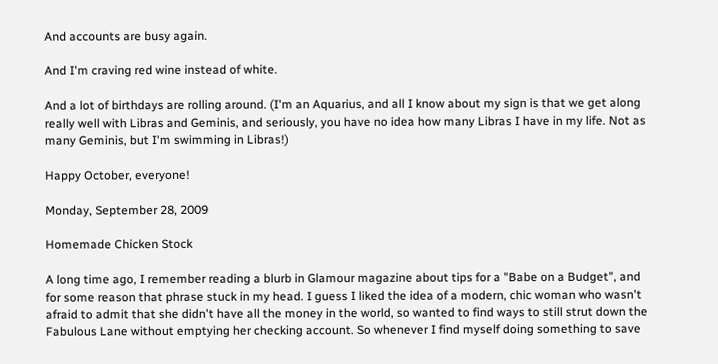And accounts are busy again.

And I'm craving red wine instead of white.

And a lot of birthdays are rolling around. (I'm an Aquarius, and all I know about my sign is that we get along really well with Libras and Geminis, and seriously, you have no idea how many Libras I have in my life. Not as many Geminis, but I'm swimming in Libras!)

Happy October, everyone!

Monday, September 28, 2009

Homemade Chicken Stock

A long time ago, I remember reading a blurb in Glamour magazine about tips for a "Babe on a Budget", and for some reason that phrase stuck in my head. I guess I liked the idea of a modern, chic woman who wasn't afraid to admit that she didn't have all the money in the world, so wanted to find ways to still strut down the Fabulous Lane without emptying her checking account. So whenever I find myself doing something to save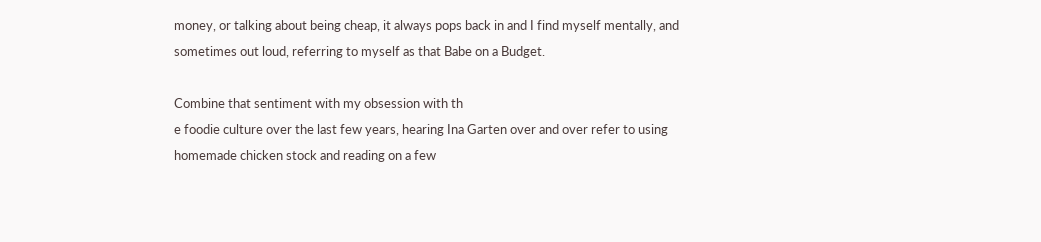money, or talking about being cheap, it always pops back in and I find myself mentally, and sometimes out loud, referring to myself as that Babe on a Budget.

Combine that sentiment with my obsession with th
e foodie culture over the last few years, hearing Ina Garten over and over refer to using homemade chicken stock and reading on a few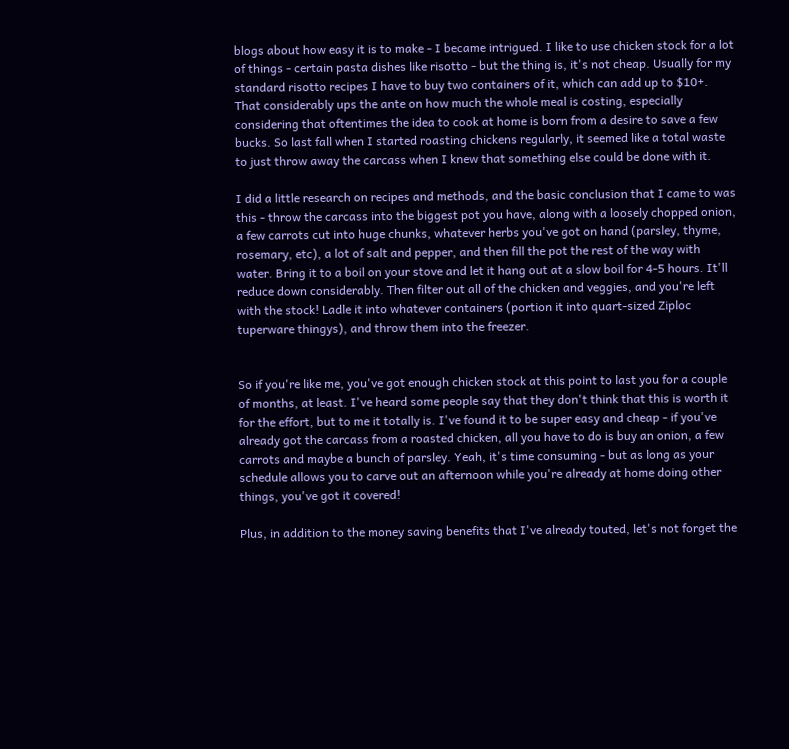blogs about how easy it is to make - I became intrigued. I like to use chicken stock for a lot of things - certain pasta dishes like risotto - but the thing is, it's not cheap. Usually for my standard risotto recipes I have to buy two containers of it, which can add up to $10+. That considerably ups the ante on how much the whole meal is costing, especially considering that oftentimes the idea to cook at home is born from a desire to save a few bucks. So last fall when I started roasting chickens regularly, it seemed like a total waste to just throw away the carcass when I knew that something else could be done with it.

I did a little research on recipes and methods, and the basic conclusion that I came to was this - throw the carcass into the biggest pot you have, along with a loosely chopped onion, a few carrots cut into huge chunks, whatever herbs you've got on hand (parsley, thyme, rosemary, etc), a lot of salt and pepper, and then fill the pot the rest of the way with water. Bring it to a boil on your stove and let it hang out at a slow boil for 4-5 hours. It'll reduce down considerably. Then filter out all of the chicken and veggies, and you're left with the stock! Ladle it into whatever containers (portion it into quart-sized Ziploc tuperware thingys), and throw them into the freezer.


So if you're like me, you've got enough chicken stock at this point to last you for a couple of months, at least. I've heard some people say that they don't think that this is worth it for the effort, but to me it totally is. I've found it to be super easy and cheap - if you've already got the carcass from a roasted chicken, all you have to do is buy an onion, a few carrots and maybe a bunch of parsley. Yeah, it's time consuming - but as long as your schedule allows you to carve out an afternoon while you're already at home doing other things, you've got it covered!

Plus, in addition to the money saving benefits that I've already touted, let's not forget the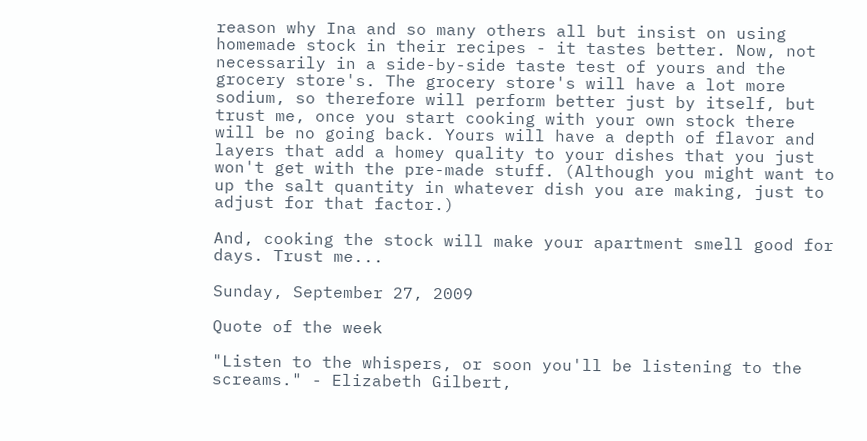reason why Ina and so many others all but insist on using homemade stock in their recipes - it tastes better. Now, not necessarily in a side-by-side taste test of yours and the grocery store's. The grocery store's will have a lot more sodium, so therefore will perform better just by itself, but trust me, once you start cooking with your own stock there will be no going back. Yours will have a depth of flavor and layers that add a homey quality to your dishes that you just won't get with the pre-made stuff. (Although you might want to up the salt quantity in whatever dish you are making, just to adjust for that factor.)

And, cooking the stock will make your apartment smell good for days. Trust me...

Sunday, September 27, 2009

Quote of the week

"Listen to the whispers, or soon you'll be listening to the screams." - Elizabeth Gilbert,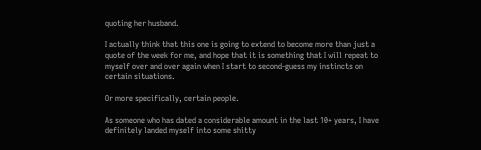quoting her husband.

I actually think that this one is going to extend to become more than just a quote of the week for me, and hope that it is something that I will repeat to myself over and over again when I start to second-guess my instincts on certain situations.

Or more specifically, certain people.

As someone who has dated a considerable amount in the last 10+ years, I have definitely landed myself into some shitty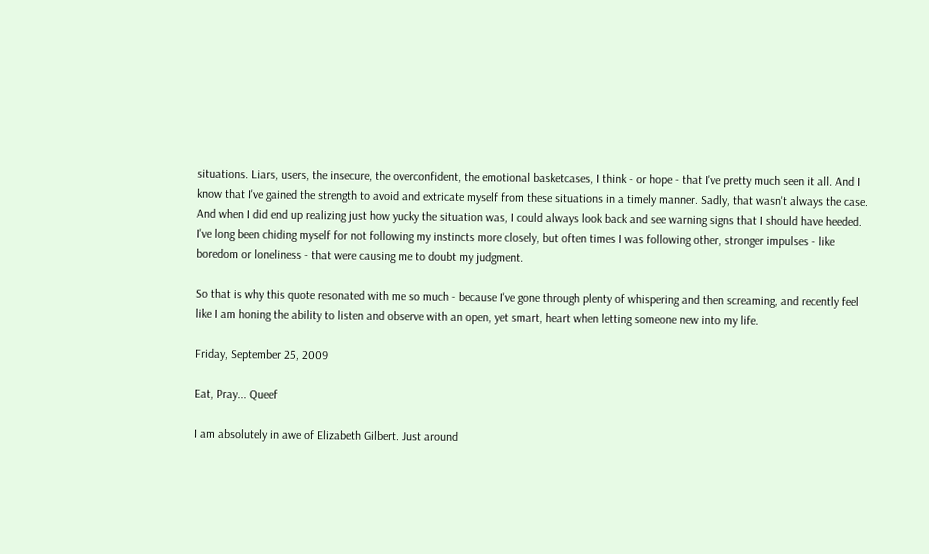situations. Liars, users, the insecure, the overconfident, the emotional basketcases, I think - or hope - that I've pretty much seen it all. And I know that I've gained the strength to avoid and extricate myself from these situations in a timely manner. Sadly, that wasn't always the case. And when I did end up realizing just how yucky the situation was, I could always look back and see warning signs that I should have heeded. I've long been chiding myself for not following my instincts more closely, but often times I was following other, stronger impulses - like boredom or loneliness - that were causing me to doubt my judgment.

So that is why this quote resonated with me so much - because I've gone through plenty of whispering and then screaming, and recently feel like I am honing the ability to listen and observe with an open, yet smart, heart when letting someone new into my life.

Friday, September 25, 2009

Eat, Pray... Queef

I am absolutely in awe of Elizabeth Gilbert. Just around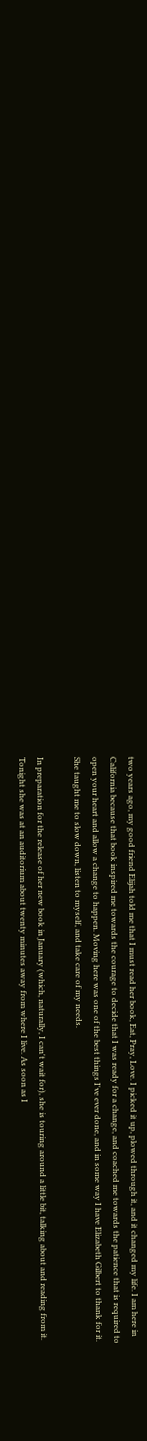two years ago, my good friend Elijah told me that I must read her book, Eat, Pray, Love. I picked it up, plowed through it, and it changed my life. I am here in California because that book inspired me towards the courage to decide that I was ready for a change, and coached me towards the patience that is required to open your heart and allow a change to happen. Moving here was one of the best things I've ever done, and in some way I have Elizabeth Gilbert to thank for it. She taught me to slow down, listen to myself, and take care of my needs.

In preparation for the release of her new book in January (which, naturally, I can't wait for), she is touring around a little bit, talking about and reading from it. Tonight she was at an auditorium about twenty minutes away from where I live. As soon as I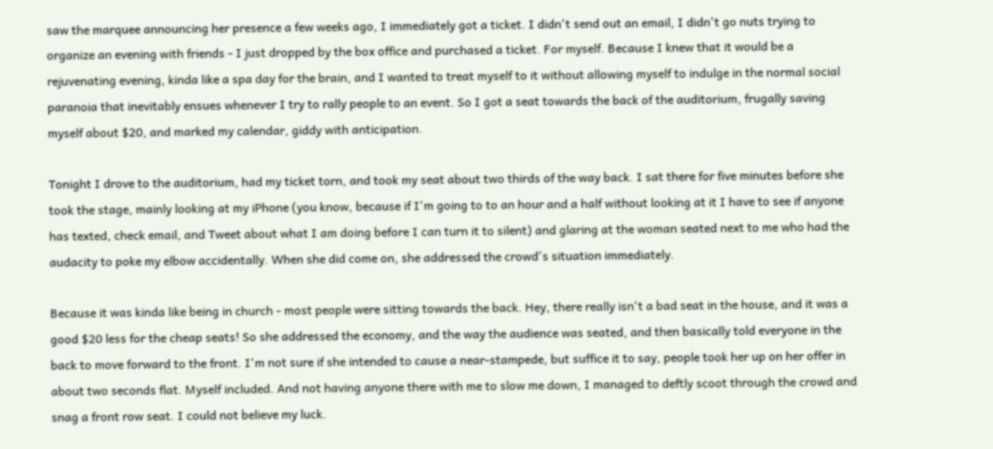saw the marquee announcing her presence a few weeks ago, I immediately got a ticket. I didn't send out an email, I didn't go nuts trying to organize an evening with friends - I just dropped by the box office and purchased a ticket. For myself. Because I knew that it would be a rejuvenating evening, kinda like a spa day for the brain, and I wanted to treat myself to it without allowing myself to indulge in the normal social paranoia that inevitably ensues whenever I try to rally people to an event. So I got a seat towards the back of the auditorium, frugally saving myself about $20, and marked my calendar, giddy with anticipation.

Tonight I drove to the auditorium, had my ticket torn, and took my seat about two thirds of the way back. I sat there for five minutes before she took the stage, mainly looking at my iPhone (you know, because if I'm going to to an hour and a half without looking at it I have to see if anyone has texted, check email, and Tweet about what I am doing before I can turn it to silent) and glaring at the woman seated next to me who had the audacity to poke my elbow accidentally. When she did come on, she addressed the crowd's situation immediately.

Because it was kinda like being in church - most people were sitting towards the back. Hey, there really isn't a bad seat in the house, and it was a good $20 less for the cheap seats! So she addressed the economy, and the way the audience was seated, and then basically told everyone in the back to move forward to the front. I'm not sure if she intended to cause a near-stampede, but suffice it to say, people took her up on her offer in about two seconds flat. Myself included. And not having anyone there with me to slow me down, I managed to deftly scoot through the crowd and snag a front row seat. I could not believe my luck.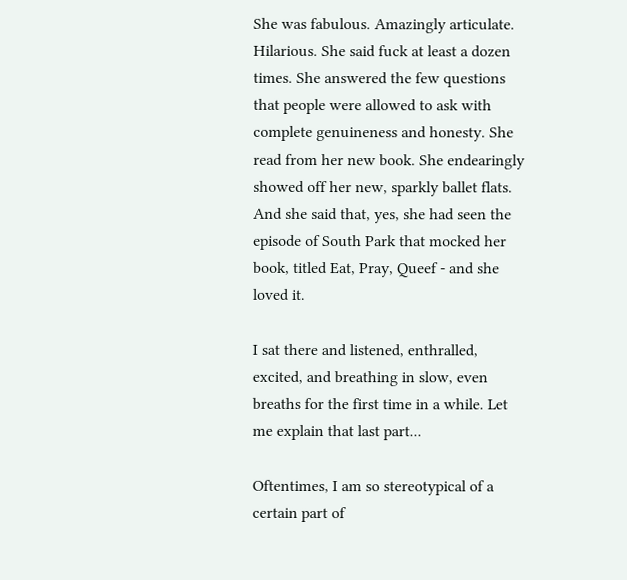She was fabulous. Amazingly articulate. Hilarious. She said fuck at least a dozen times. She answered the few questions that people were allowed to ask with complete genuineness and honesty. She read from her new book. She endearingly showed off her new, sparkly ballet flats. And she said that, yes, she had seen the episode of South Park that mocked her book, titled Eat, Pray, Queef - and she loved it.

I sat there and listened, enthralled, excited, and breathing in slow, even breaths for the first time in a while. Let me explain that last part...

Oftentimes, I am so stereotypical of a certain part of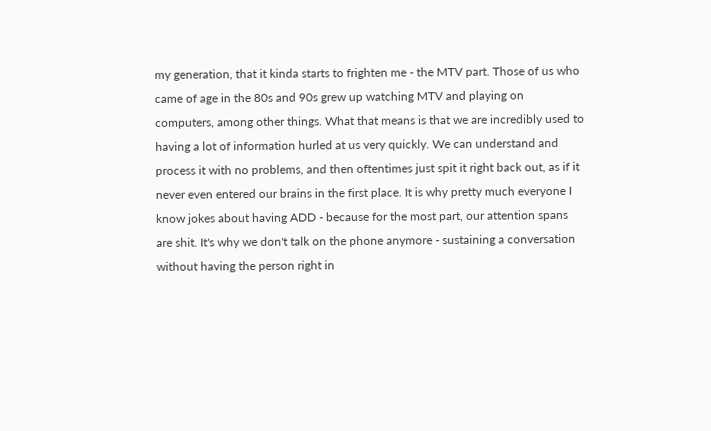my generation, that it kinda starts to frighten me - the MTV part. Those of us who came of age in the 80s and 90s grew up watching MTV and playing on computers, among other things. What that means is that we are incredibly used to having a lot of information hurled at us very quickly. We can understand and process it with no problems, and then oftentimes just spit it right back out, as if it never even entered our brains in the first place. It is why pretty much everyone I know jokes about having ADD - because for the most part, our attention spans are shit. It's why we don't talk on the phone anymore - sustaining a conversation without having the person right in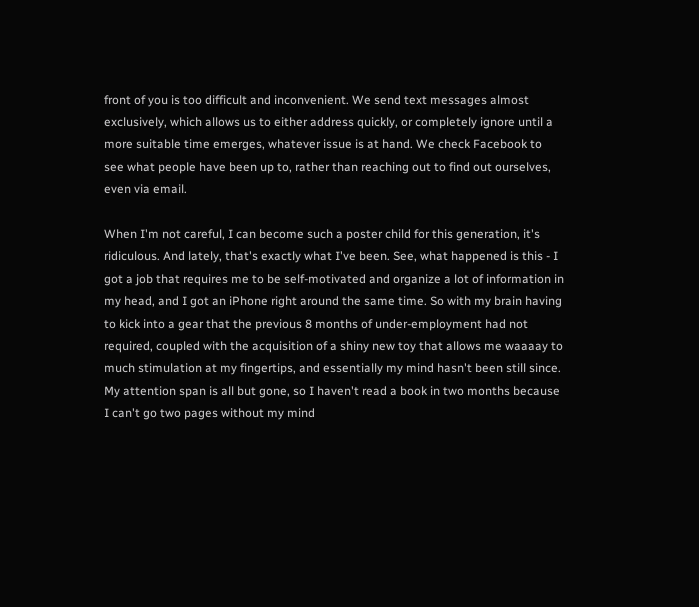front of you is too difficult and inconvenient. We send text messages almost exclusively, which allows us to either address quickly, or completely ignore until a more suitable time emerges, whatever issue is at hand. We check Facebook to see what people have been up to, rather than reaching out to find out ourselves, even via email.

When I'm not careful, I can become such a poster child for this generation, it's ridiculous. And lately, that's exactly what I've been. See, what happened is this - I got a job that requires me to be self-motivated and organize a lot of information in my head, and I got an iPhone right around the same time. So with my brain having to kick into a gear that the previous 8 months of under-employment had not required, coupled with the acquisition of a shiny new toy that allows me waaaay to much stimulation at my fingertips, and essentially my mind hasn't been still since. My attention span is all but gone, so I haven't read a book in two months because I can't go two pages without my mind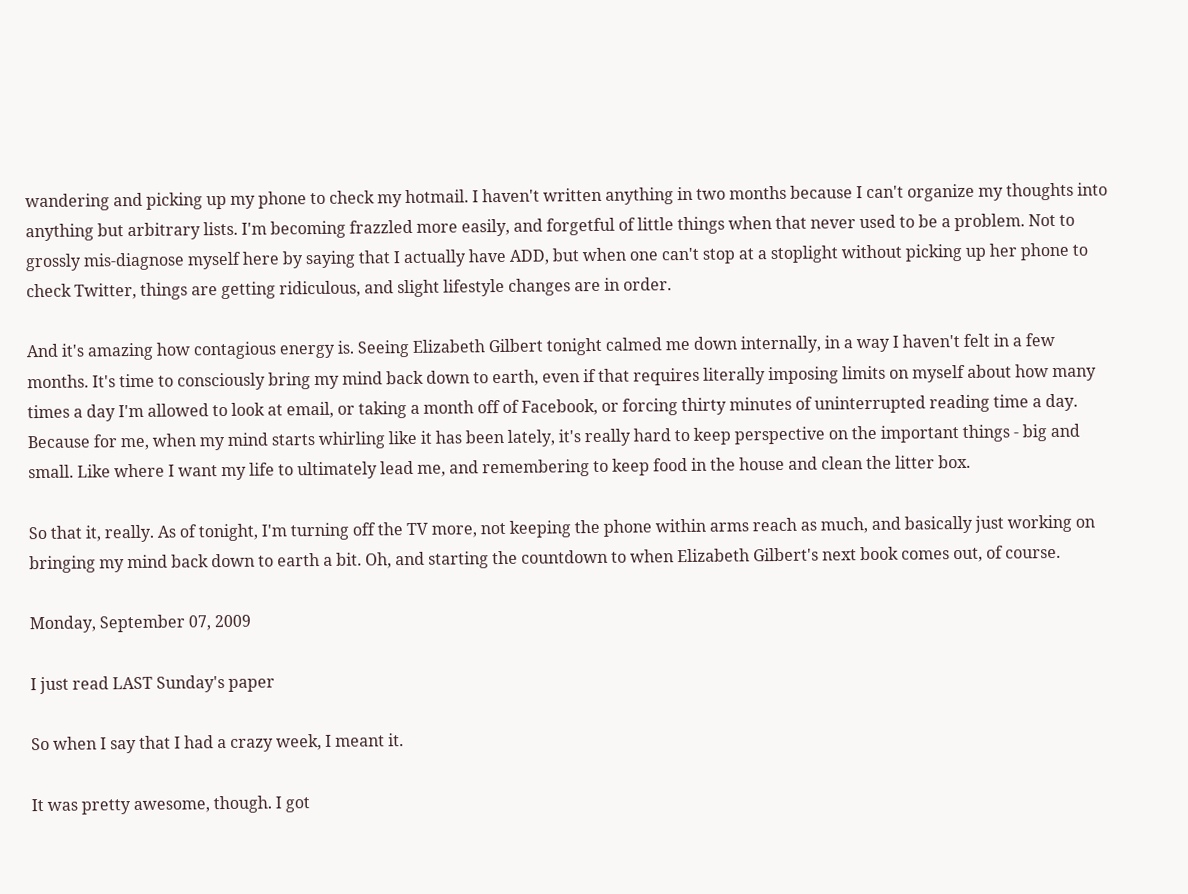wandering and picking up my phone to check my hotmail. I haven't written anything in two months because I can't organize my thoughts into anything but arbitrary lists. I'm becoming frazzled more easily, and forgetful of little things when that never used to be a problem. Not to grossly mis-diagnose myself here by saying that I actually have ADD, but when one can't stop at a stoplight without picking up her phone to check Twitter, things are getting ridiculous, and slight lifestyle changes are in order.

And it's amazing how contagious energy is. Seeing Elizabeth Gilbert tonight calmed me down internally, in a way I haven't felt in a few months. It's time to consciously bring my mind back down to earth, even if that requires literally imposing limits on myself about how many times a day I'm allowed to look at email, or taking a month off of Facebook, or forcing thirty minutes of uninterrupted reading time a day. Because for me, when my mind starts whirling like it has been lately, it's really hard to keep perspective on the important things - big and small. Like where I want my life to ultimately lead me, and remembering to keep food in the house and clean the litter box.

So that it, really. As of tonight, I'm turning off the TV more, not keeping the phone within arms reach as much, and basically just working on bringing my mind back down to earth a bit. Oh, and starting the countdown to when Elizabeth Gilbert's next book comes out, of course.

Monday, September 07, 2009

I just read LAST Sunday's paper

So when I say that I had a crazy week, I meant it.

It was pretty awesome, though. I got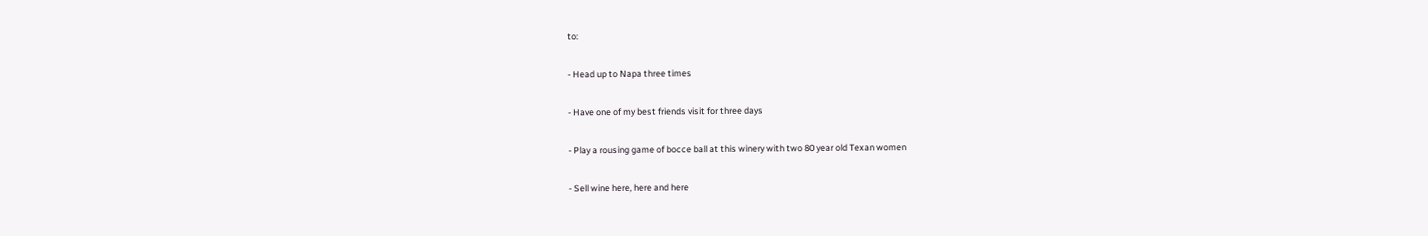to:

- Head up to Napa three times

- Have one of my best friends visit for three days

- Play a rousing game of bocce ball at this winery with two 80 year old Texan women

- Sell wine here, here and here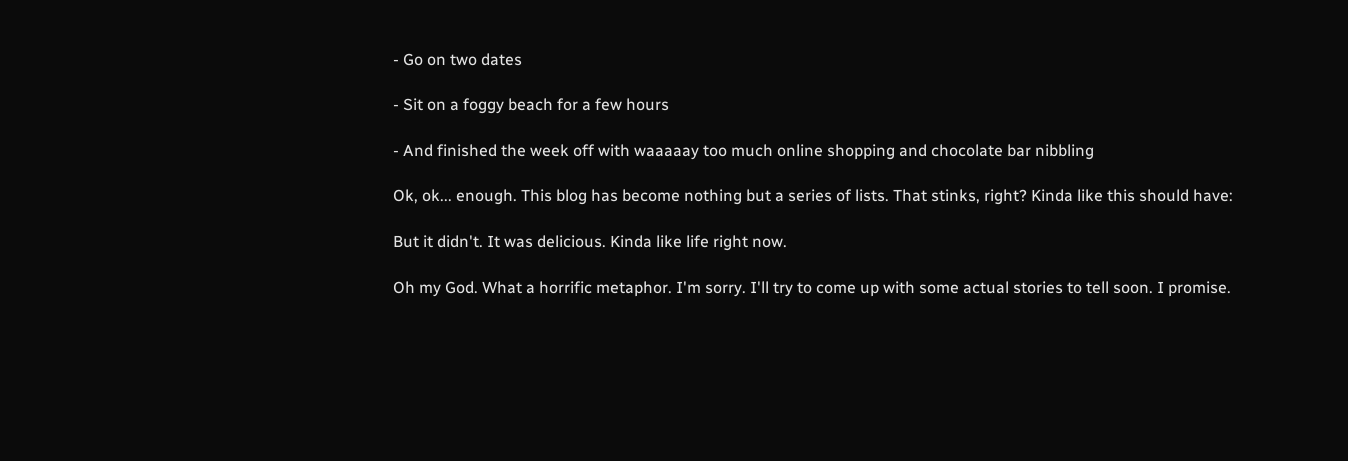- Go on two dates

- Sit on a foggy beach for a few hours

- And finished the week off with waaaaay too much online shopping and chocolate bar nibbling

Ok, ok... enough. This blog has become nothing but a series of lists. That stinks, right? Kinda like this should have:

But it didn't. It was delicious. Kinda like life right now.

Oh my God. What a horrific metaphor. I'm sorry. I'll try to come up with some actual stories to tell soon. I promise.